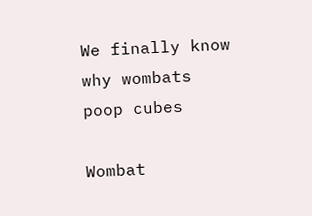We finally know why wombats poop cubes

Wombat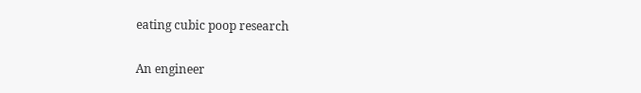eating cubic poop research

An engineer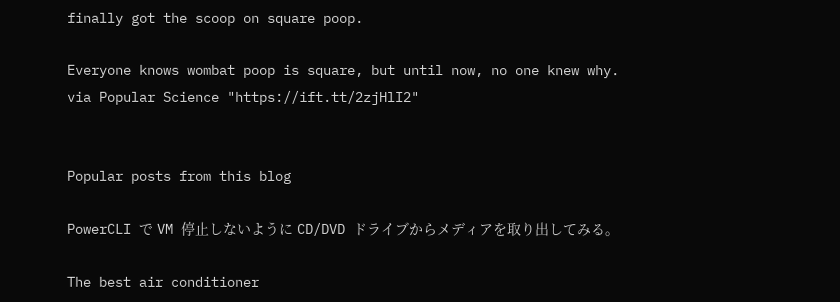finally got the scoop on square poop.

Everyone knows wombat poop is square, but until now, no one knew why.
via Popular Science "https://ift.tt/2zjHlI2"


Popular posts from this blog

PowerCLI で VM 停止しないように CD/DVD ドライブからメディアを取り出してみる。

The best air conditioner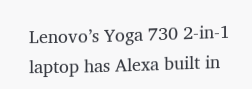Lenovo’s Yoga 730 2-in-1 laptop has Alexa built in